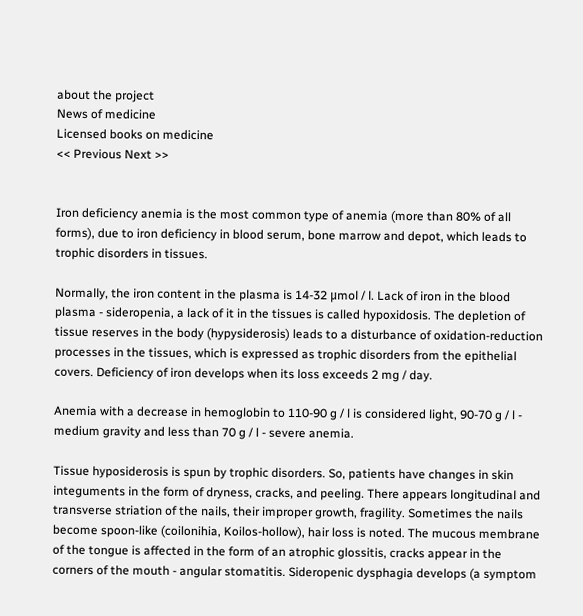about the project
News of medicine
Licensed books on medicine
<< Previous Next >>


Iron deficiency anemia is the most common type of anemia (more than 80% of all forms), due to iron deficiency in blood serum, bone marrow and depot, which leads to trophic disorders in tissues.

Normally, the iron content in the plasma is 14-32 μmol / l. Lack of iron in the blood plasma - sideropenia, a lack of it in the tissues is called hypoxidosis. The depletion of tissue reserves in the body (hypysiderosis) leads to a disturbance of oxidation-reduction processes in the tissues, which is expressed as trophic disorders from the epithelial covers. Deficiency of iron develops when its loss exceeds 2 mg / day.

Anemia with a decrease in hemoglobin to 110-90 g / l is considered light, 90-70 g / l - medium gravity and less than 70 g / l - severe anemia.

Tissue hyposiderosis is spun by trophic disorders. So, patients have changes in skin integuments in the form of dryness, cracks, and peeling. There appears longitudinal and transverse striation of the nails, their improper growth, fragility. Sometimes the nails become spoon-like (coilonihia, Koilos-hollow), hair loss is noted. The mucous membrane of the tongue is affected in the form of an atrophic glossitis, cracks appear in the corners of the mouth - angular stomatitis. Sideropenic dysphagia develops (a symptom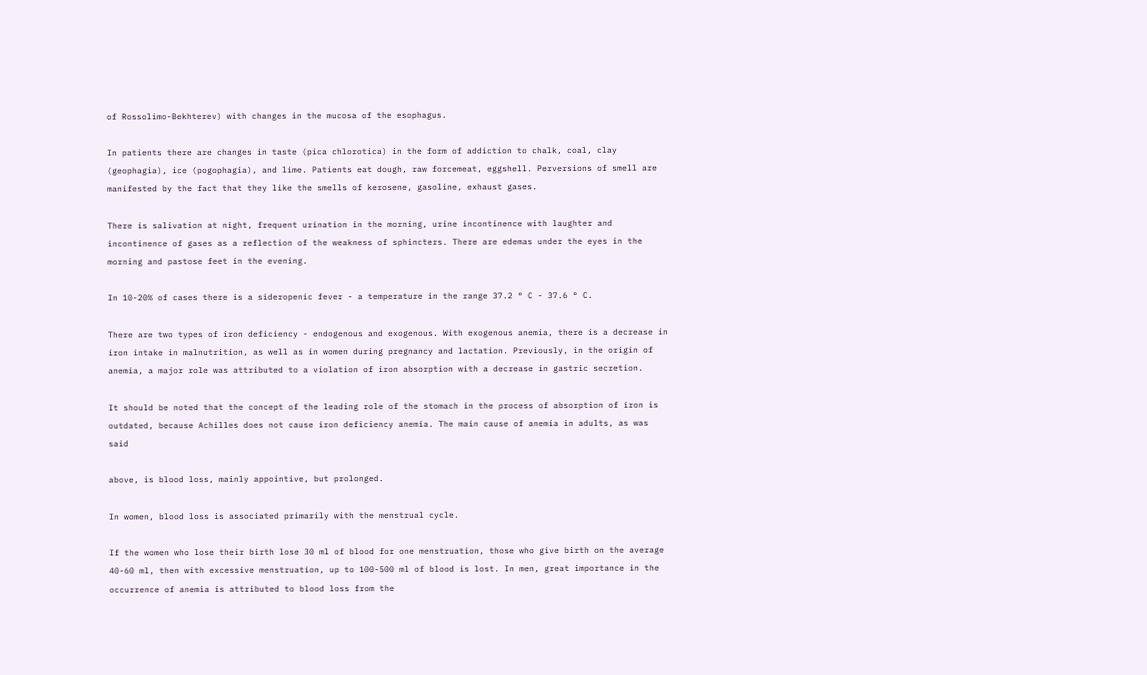of Rossolimo-Bekhterev) with changes in the mucosa of the esophagus.

In patients there are changes in taste (pica chlorotica) in the form of addiction to chalk, coal, clay (geophagia), ice (pogophagia), and lime. Patients eat dough, raw forcemeat, eggshell. Perversions of smell are manifested by the fact that they like the smells of kerosene, gasoline, exhaust gases.

There is salivation at night, frequent urination in the morning, urine incontinence with laughter and incontinence of gases as a reflection of the weakness of sphincters. There are edemas under the eyes in the morning and pastose feet in the evening.

In 10-20% of cases there is a sideropenic fever - a temperature in the range 37.2 ° C - 37.6 ° C.

There are two types of iron deficiency - endogenous and exogenous. With exogenous anemia, there is a decrease in iron intake in malnutrition, as well as in women during pregnancy and lactation. Previously, in the origin of anemia, a major role was attributed to a violation of iron absorption with a decrease in gastric secretion.

It should be noted that the concept of the leading role of the stomach in the process of absorption of iron is outdated, because Achilles does not cause iron deficiency anemia. The main cause of anemia in adults, as was said

above, is blood loss, mainly appointive, but prolonged.

In women, blood loss is associated primarily with the menstrual cycle.

If the women who lose their birth lose 30 ml of blood for one menstruation, those who give birth on the average 40-60 ml, then with excessive menstruation, up to 100-500 ml of blood is lost. In men, great importance in the occurrence of anemia is attributed to blood loss from the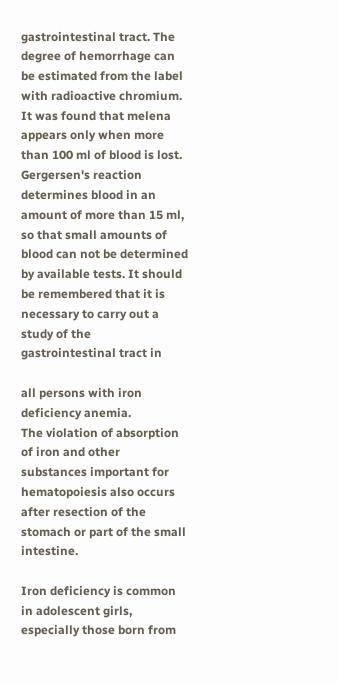gastrointestinal tract. The degree of hemorrhage can be estimated from the label with radioactive chromium. It was found that melena appears only when more than 100 ml of blood is lost. Gergersen's reaction determines blood in an amount of more than 15 ml, so that small amounts of blood can not be determined by available tests. It should be remembered that it is necessary to carry out a study of the gastrointestinal tract in

all persons with iron deficiency anemia.
The violation of absorption of iron and other substances important for hematopoiesis also occurs after resection of the stomach or part of the small intestine.

Iron deficiency is common in adolescent girls, especially those born from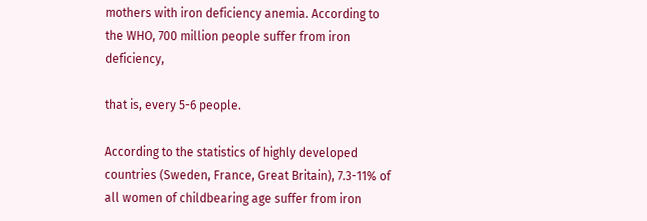mothers with iron deficiency anemia. According to the WHO, 700 million people suffer from iron deficiency,

that is, every 5-6 people.

According to the statistics of highly developed countries (Sweden, France, Great Britain), 7.3-11% of all women of childbearing age suffer from iron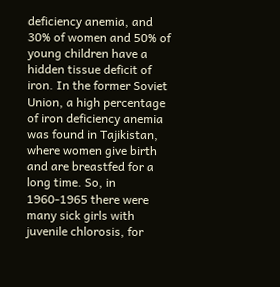deficiency anemia, and 30% of women and 50% of young children have a hidden tissue deficit of iron. In the former Soviet Union, a high percentage of iron deficiency anemia was found in Tajikistan, where women give birth and are breastfed for a long time. So, in 1960-1965 there were many sick girls with juvenile chlorosis, for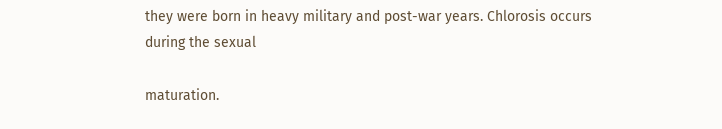they were born in heavy military and post-war years. Chlorosis occurs during the sexual

maturation.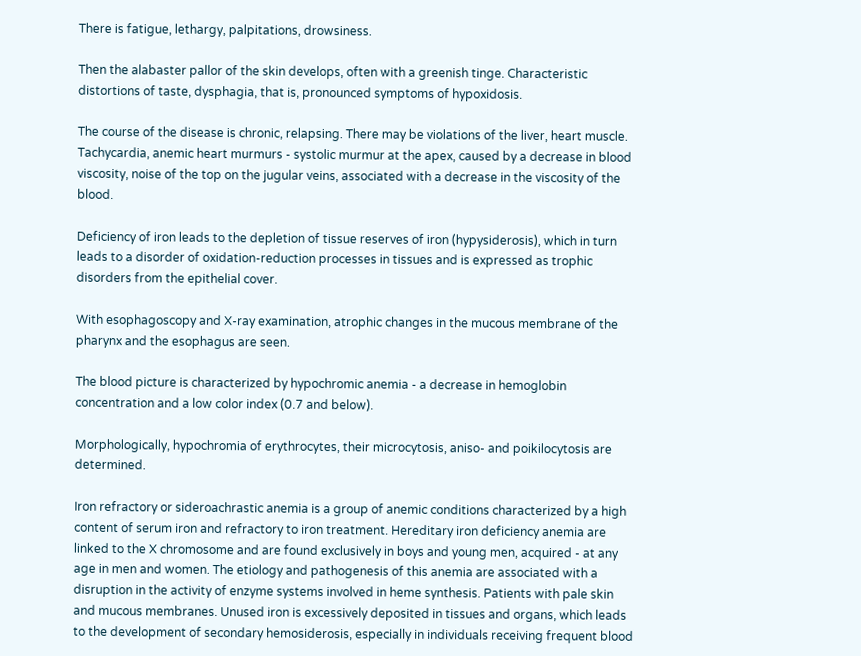There is fatigue, lethargy, palpitations, drowsiness.

Then the alabaster pallor of the skin develops, often with a greenish tinge. Characteristic distortions of taste, dysphagia, that is, pronounced symptoms of hypoxidosis.

The course of the disease is chronic, relapsing. There may be violations of the liver, heart muscle. Tachycardia, anemic heart murmurs - systolic murmur at the apex, caused by a decrease in blood viscosity, noise of the top on the jugular veins, associated with a decrease in the viscosity of the blood.

Deficiency of iron leads to the depletion of tissue reserves of iron (hypysiderosis), which in turn leads to a disorder of oxidation-reduction processes in tissues and is expressed as trophic disorders from the epithelial cover.

With esophagoscopy and X-ray examination, atrophic changes in the mucous membrane of the pharynx and the esophagus are seen.

The blood picture is characterized by hypochromic anemia - a decrease in hemoglobin concentration and a low color index (0.7 and below).

Morphologically, hypochromia of erythrocytes, their microcytosis, aniso- and poikilocytosis are determined.

Iron refractory or sideroachrastic anemia is a group of anemic conditions characterized by a high content of serum iron and refractory to iron treatment. Hereditary iron deficiency anemia are linked to the X chromosome and are found exclusively in boys and young men, acquired - at any age in men and women. The etiology and pathogenesis of this anemia are associated with a disruption in the activity of enzyme systems involved in heme synthesis. Patients with pale skin and mucous membranes. Unused iron is excessively deposited in tissues and organs, which leads to the development of secondary hemosiderosis, especially in individuals receiving frequent blood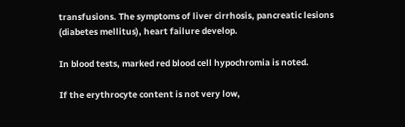transfusions. The symptoms of liver cirrhosis, pancreatic lesions (diabetes mellitus), heart failure develop.

In blood tests, marked red blood cell hypochromia is noted.

If the erythrocyte content is not very low,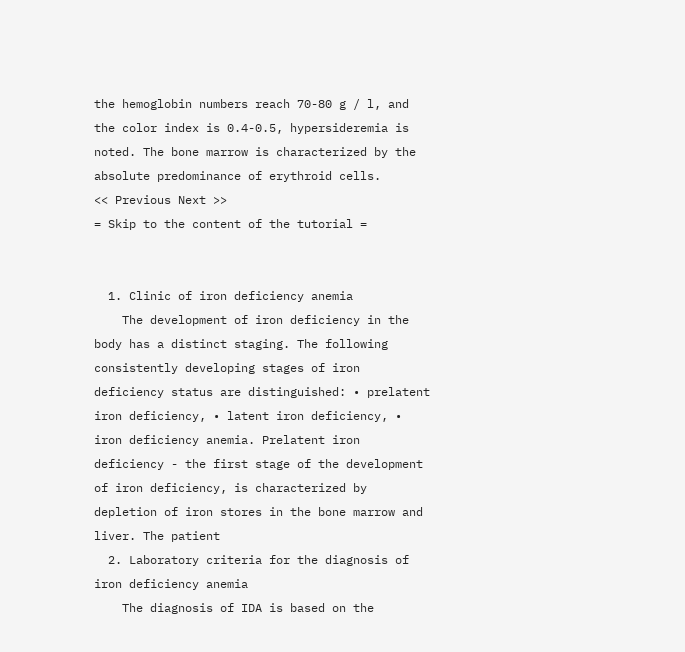the hemoglobin numbers reach 70-80 g / l, and the color index is 0.4-0.5, hypersideremia is noted. The bone marrow is characterized by the absolute predominance of erythroid cells.
<< Previous Next >>
= Skip to the content of the tutorial =


  1. Clinic of iron deficiency anemia
    The development of iron deficiency in the body has a distinct staging. The following consistently developing stages of iron deficiency status are distinguished: • prelatent iron deficiency, • latent iron deficiency, • iron deficiency anemia. Prelatent iron deficiency - the first stage of the development of iron deficiency, is characterized by depletion of iron stores in the bone marrow and liver. The patient
  2. Laboratory criteria for the diagnosis of iron deficiency anemia
    The diagnosis of IDA is based on the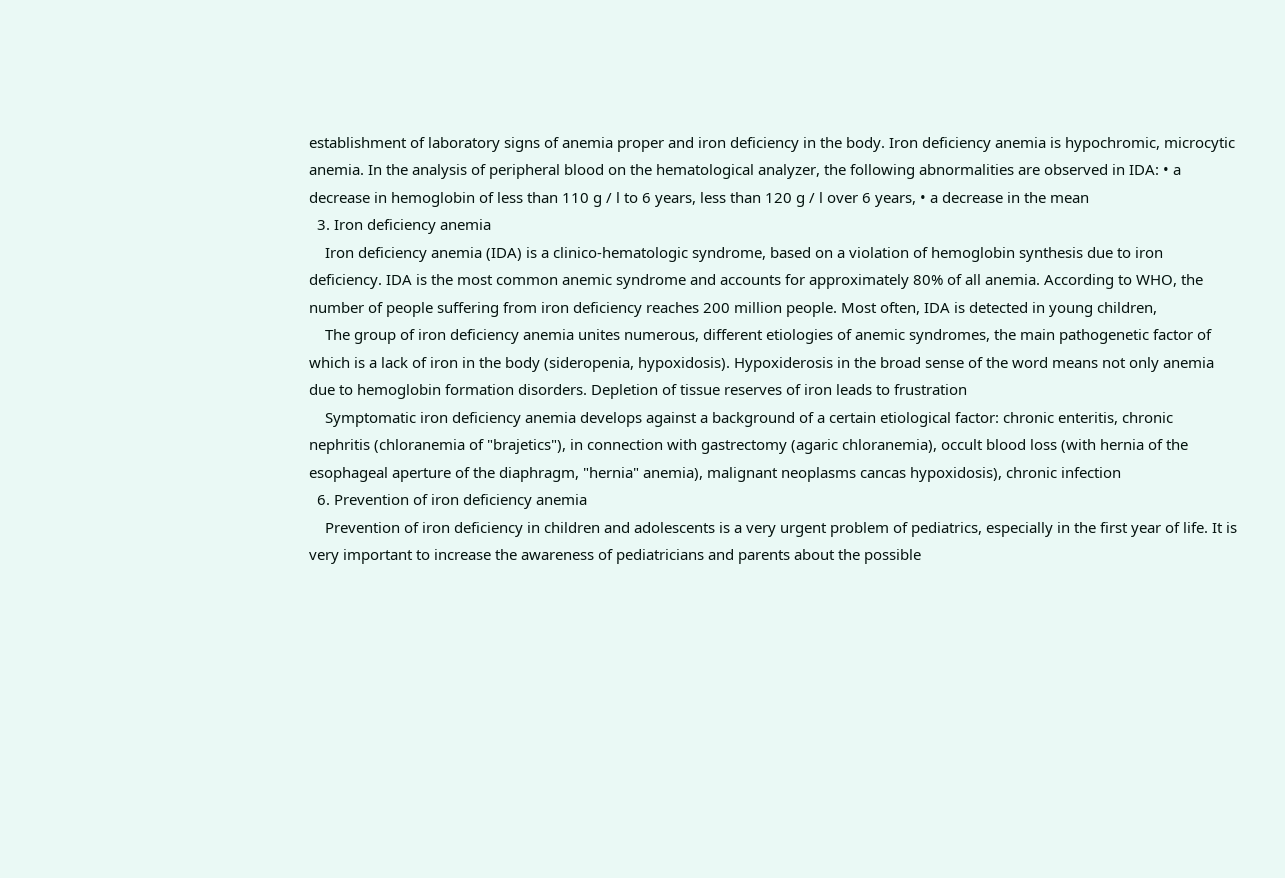establishment of laboratory signs of anemia proper and iron deficiency in the body. Iron deficiency anemia is hypochromic, microcytic anemia. In the analysis of peripheral blood on the hematological analyzer, the following abnormalities are observed in IDA: • a decrease in hemoglobin of less than 110 g / l to 6 years, less than 120 g / l over 6 years, • a decrease in the mean
  3. Iron deficiency anemia
    Iron deficiency anemia (IDA) is a clinico-hematologic syndrome, based on a violation of hemoglobin synthesis due to iron deficiency. IDA is the most common anemic syndrome and accounts for approximately 80% of all anemia. According to WHO, the number of people suffering from iron deficiency reaches 200 million people. Most often, IDA is detected in young children,
    The group of iron deficiency anemia unites numerous, different etiologies of anemic syndromes, the main pathogenetic factor of which is a lack of iron in the body (sideropenia, hypoxidosis). Hypoxiderosis in the broad sense of the word means not only anemia due to hemoglobin formation disorders. Depletion of tissue reserves of iron leads to frustration
    Symptomatic iron deficiency anemia develops against a background of a certain etiological factor: chronic enteritis, chronic nephritis (chloranemia of "brajetics"), in connection with gastrectomy (agaric chloranemia), occult blood loss (with hernia of the esophageal aperture of the diaphragm, "hernia" anemia), malignant neoplasms cancas hypoxidosis), chronic infection
  6. Prevention of iron deficiency anemia
    Prevention of iron deficiency in children and adolescents is a very urgent problem of pediatrics, especially in the first year of life. It is very important to increase the awareness of pediatricians and parents about the possible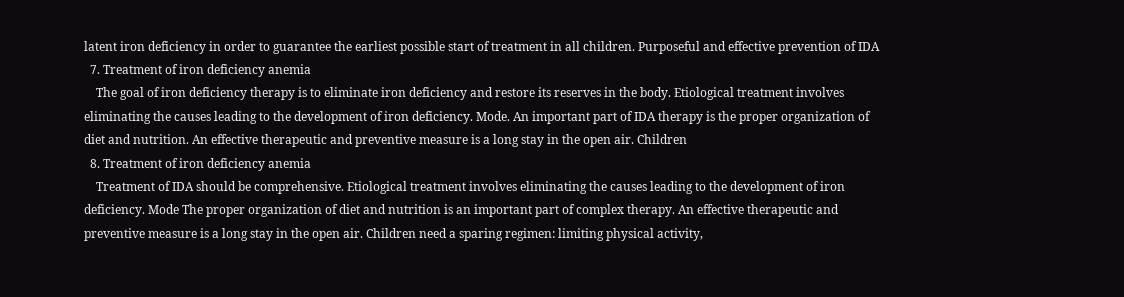latent iron deficiency in order to guarantee the earliest possible start of treatment in all children. Purposeful and effective prevention of IDA
  7. Treatment of iron deficiency anemia
    The goal of iron deficiency therapy is to eliminate iron deficiency and restore its reserves in the body. Etiological treatment involves eliminating the causes leading to the development of iron deficiency. Mode. An important part of IDA therapy is the proper organization of diet and nutrition. An effective therapeutic and preventive measure is a long stay in the open air. Children
  8. Treatment of iron deficiency anemia
    Treatment of IDA should be comprehensive. Etiological treatment involves eliminating the causes leading to the development of iron deficiency. Mode The proper organization of diet and nutrition is an important part of complex therapy. An effective therapeutic and preventive measure is a long stay in the open air. Children need a sparing regimen: limiting physical activity,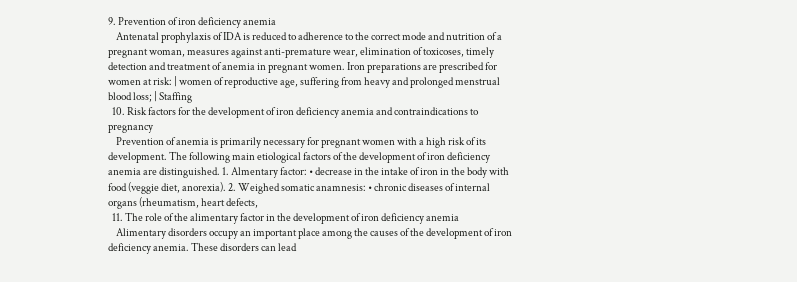9. Prevention of iron deficiency anemia
    Antenatal prophylaxis of IDA is reduced to adherence to the correct mode and nutrition of a pregnant woman, measures against anti-premature wear, elimination of toxicoses, timely detection and treatment of anemia in pregnant women. Iron preparations are prescribed for women at risk: | women of reproductive age, suffering from heavy and prolonged menstrual blood loss; | Staffing
  10. Risk factors for the development of iron deficiency anemia and contraindications to pregnancy
    Prevention of anemia is primarily necessary for pregnant women with a high risk of its development. The following main etiological factors of the development of iron deficiency anemia are distinguished. 1. Almentary factor: • decrease in the intake of iron in the body with food (veggie diet, anorexia). 2. Weighed somatic anamnesis: • chronic diseases of internal organs (rheumatism, heart defects,
  11. The role of the alimentary factor in the development of iron deficiency anemia
    Alimentary disorders occupy an important place among the causes of the development of iron deficiency anemia. These disorders can lead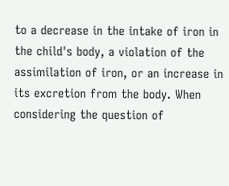to a decrease in the intake of iron in the child's body, a violation of the assimilation of iron, or an increase in its excretion from the body. When considering the question of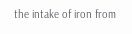the intake of iron from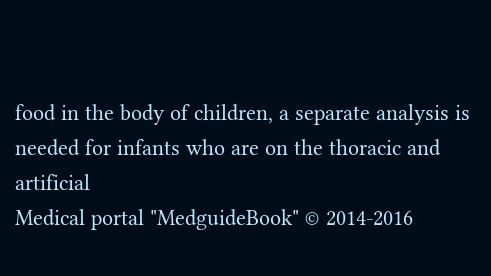food in the body of children, a separate analysis is needed for infants who are on the thoracic and artificial
Medical portal "MedguideBook" © 2014-2016